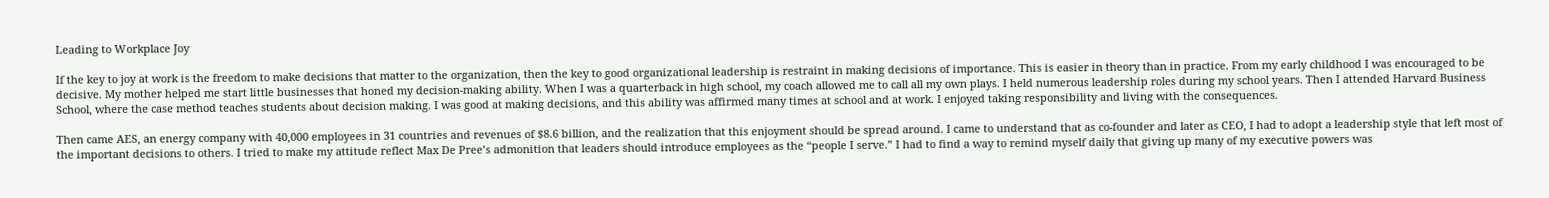Leading to Workplace Joy

If the key to joy at work is the freedom to make decisions that matter to the organization, then the key to good organizational leadership is restraint in making decisions of importance. This is easier in theory than in practice. From my early childhood I was encouraged to be decisive. My mother helped me start little businesses that honed my decision-making ability. When I was a quarterback in high school, my coach allowed me to call all my own plays. I held numerous leadership roles during my school years. Then I attended Harvard Business School, where the case method teaches students about decision making. I was good at making decisions, and this ability was affirmed many times at school and at work. I enjoyed taking responsibility and living with the consequences.

Then came AES, an energy company with 40,000 employees in 31 countries and revenues of $8.6 billion, and the realization that this enjoyment should be spread around. I came to understand that as co-founder and later as CEO, I had to adopt a leadership style that left most of the important decisions to others. I tried to make my attitude reflect Max De Pree’s admonition that leaders should introduce employees as the “people I serve.” I had to find a way to remind myself daily that giving up many of my executive powers was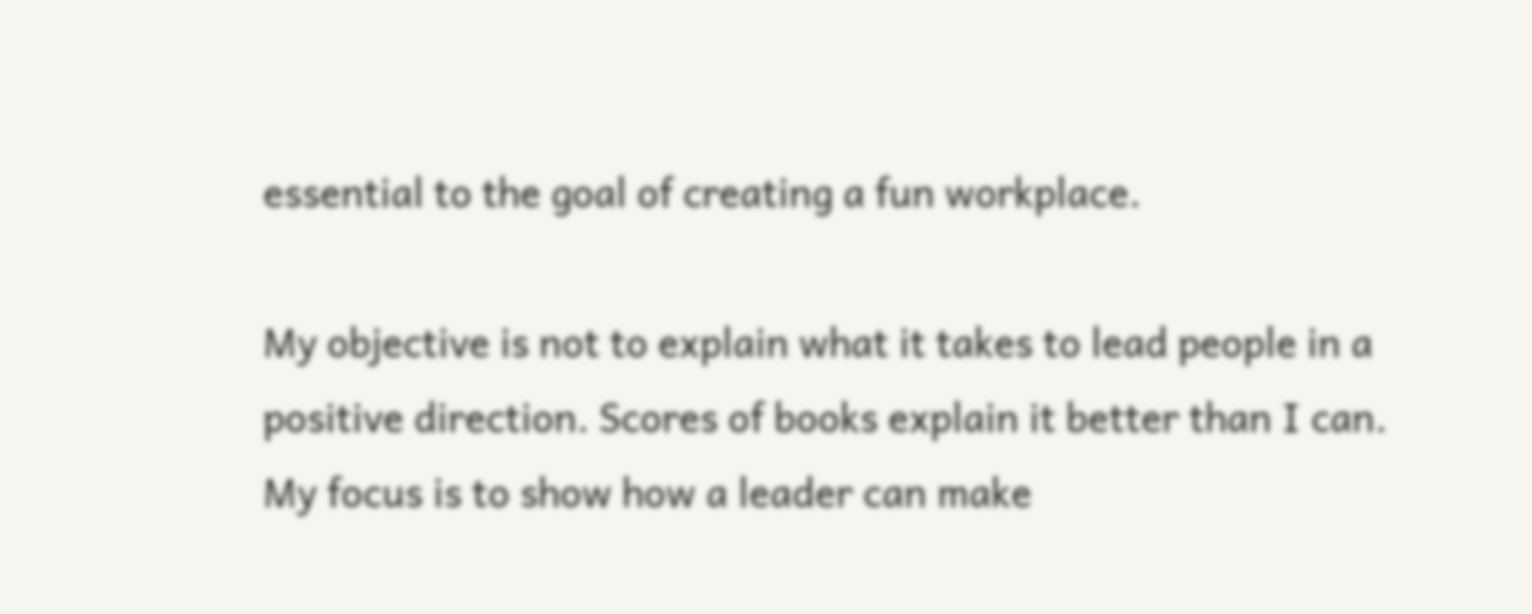essential to the goal of creating a fun workplace.

My objective is not to explain what it takes to lead people in a positive direction. Scores of books explain it better than I can. My focus is to show how a leader can make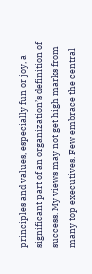principles and values, especially fun or joy, a significant part of an organization’s definition of success. My views may not get high marks from many top executives. Few embrace the central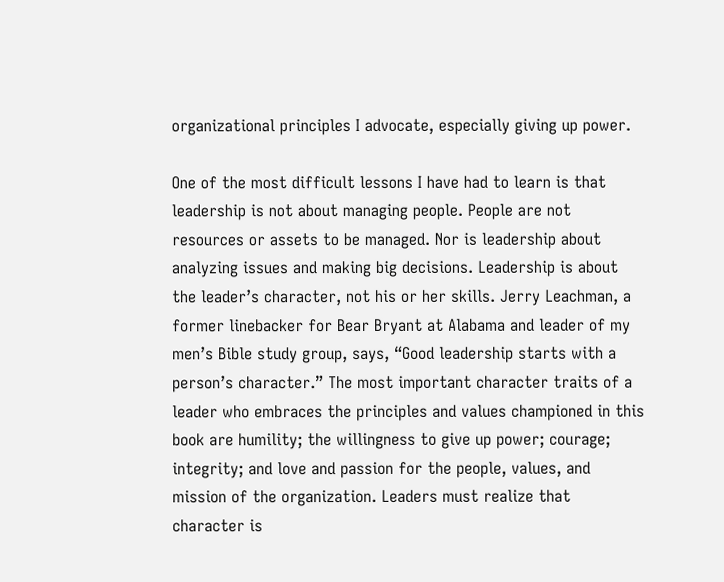organizational principles I advocate, especially giving up power.

One of the most difficult lessons I have had to learn is that leadership is not about managing people. People are not resources or assets to be managed. Nor is leadership about analyzing issues and making big decisions. Leadership is about the leader’s character, not his or her skills. Jerry Leachman, a former linebacker for Bear Bryant at Alabama and leader of my men’s Bible study group, says, “Good leadership starts with a person’s character.” The most important character traits of a leader who embraces the principles and values championed in this book are humility; the willingness to give up power; courage; integrity; and love and passion for the people, values, and mission of the organization. Leaders must realize that character is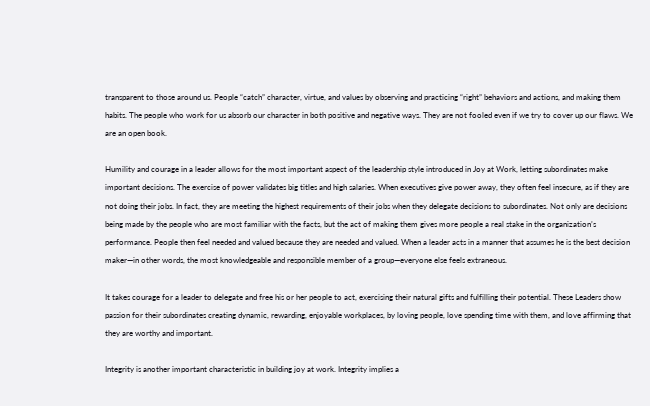transparent to those around us. People “catch” character, virtue, and values by observing and practicing “right” behaviors and actions, and making them habits. The people who work for us absorb our character in both positive and negative ways. They are not fooled even if we try to cover up our flaws. We are an open book.

Humility and courage in a leader allows for the most important aspect of the leadership style introduced in Joy at Work, letting subordinates make important decisions. The exercise of power validates big titles and high salaries. When executives give power away, they often feel insecure, as if they are not doing their jobs. In fact, they are meeting the highest requirements of their jobs when they delegate decisions to subordinates. Not only are decisions being made by the people who are most familiar with the facts, but the act of making them gives more people a real stake in the organization’s performance. People then feel needed and valued because they are needed and valued. When a leader acts in a manner that assumes he is the best decision maker—in other words, the most knowledgeable and responsible member of a group—everyone else feels extraneous.

It takes courage for a leader to delegate and free his or her people to act, exercising their natural gifts and fulfilling their potential. These Leaders show passion for their subordinates creating dynamic, rewarding, enjoyable workplaces, by loving people, love spending time with them, and love affirming that they are worthy and important.

Integrity is another important characteristic in building joy at work. Integrity implies a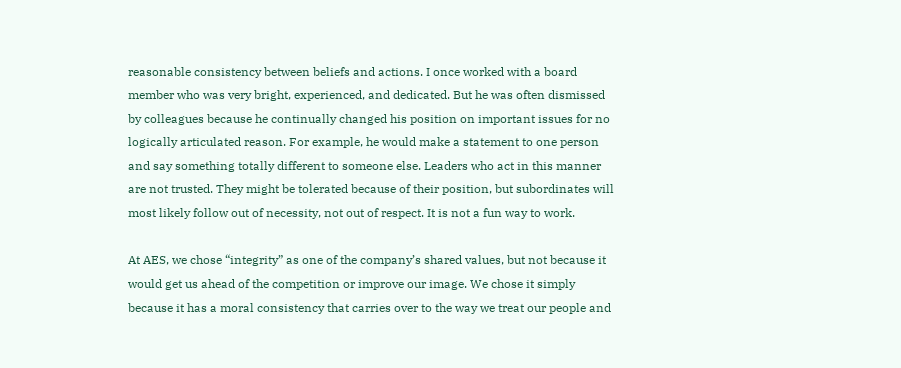reasonable consistency between beliefs and actions. I once worked with a board member who was very bright, experienced, and dedicated. But he was often dismissed by colleagues because he continually changed his position on important issues for no logically articulated reason. For example, he would make a statement to one person and say something totally different to someone else. Leaders who act in this manner are not trusted. They might be tolerated because of their position, but subordinates will most likely follow out of necessity, not out of respect. It is not a fun way to work.

At AES, we chose “integrity” as one of the company’s shared values, but not because it would get us ahead of the competition or improve our image. We chose it simply because it has a moral consistency that carries over to the way we treat our people and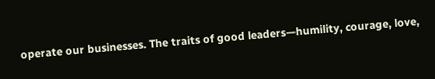operate our businesses. The traits of good leaders—humility, courage, love,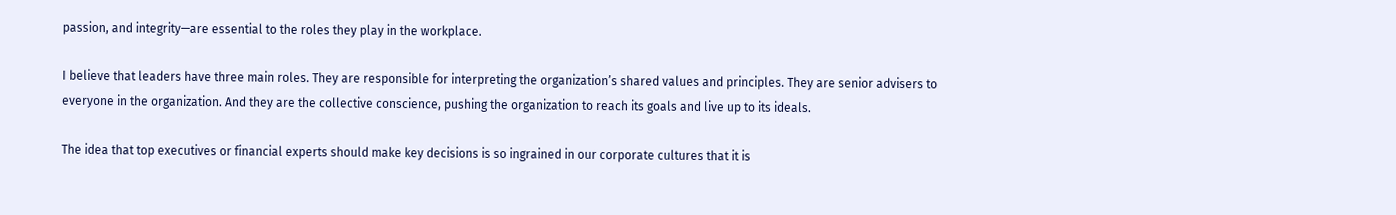passion, and integrity—are essential to the roles they play in the workplace.

I believe that leaders have three main roles. They are responsible for interpreting the organization’s shared values and principles. They are senior advisers to everyone in the organization. And they are the collective conscience, pushing the organization to reach its goals and live up to its ideals.

The idea that top executives or financial experts should make key decisions is so ingrained in our corporate cultures that it is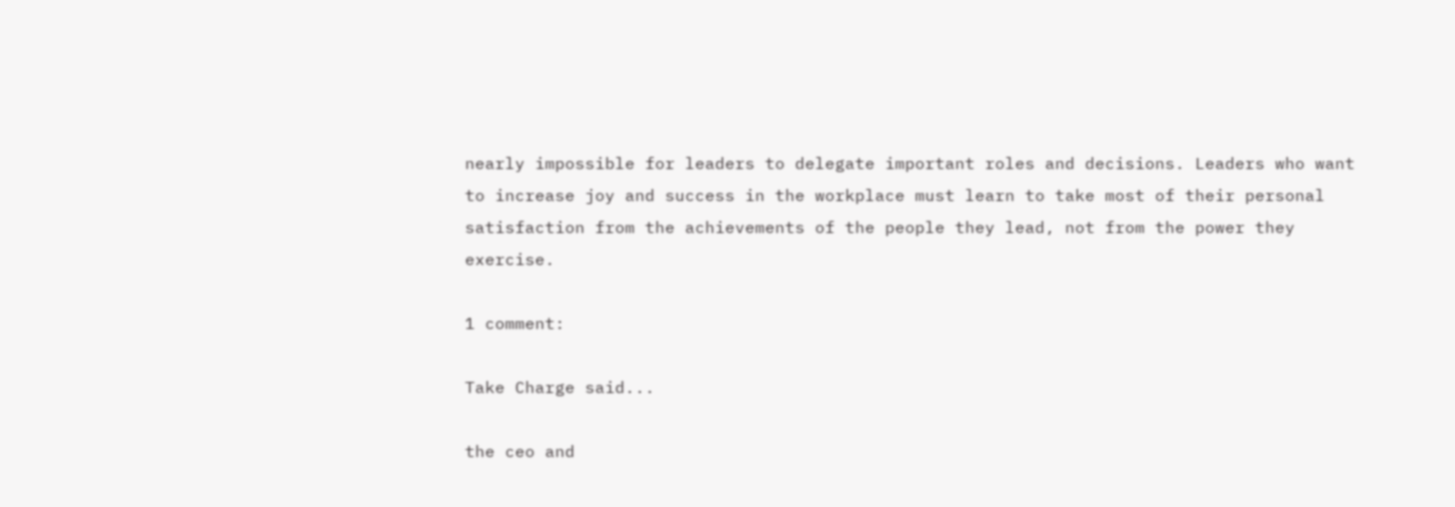nearly impossible for leaders to delegate important roles and decisions. Leaders who want to increase joy and success in the workplace must learn to take most of their personal satisfaction from the achievements of the people they lead, not from the power they exercise.

1 comment:

Take Charge said...

the ceo and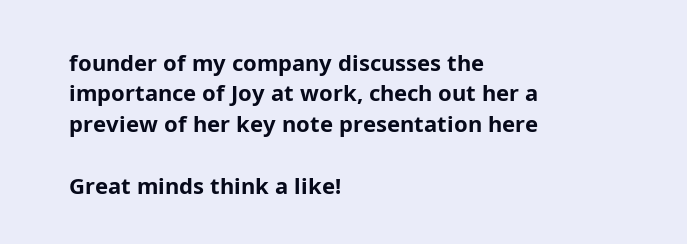founder of my company discusses the importance of Joy at work, chech out her a preview of her key note presentation here

Great minds think a like!